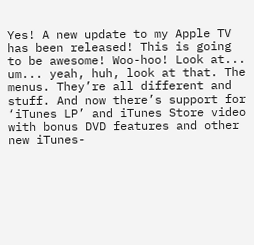Yes! A new update to my Apple TV has been released! This is going to be awesome! Woo-hoo! Look at... um... yeah, huh, look at that. The menus. They’re all different and stuff. And now there’s support for ‘iTunes LP’ and iTunes Store video with bonus DVD features and other new iTunes-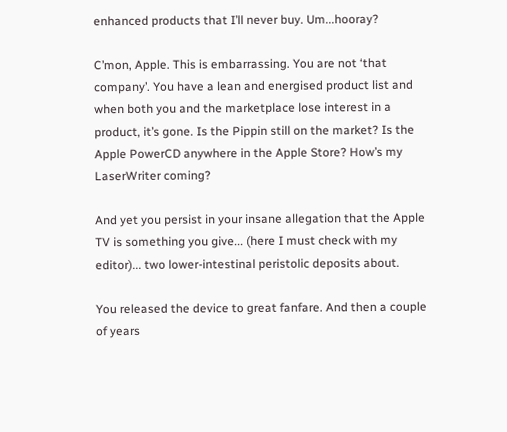enhanced products that I’ll never buy. Um...hooray?

C’mon, Apple. This is embarrassing. You are not ‘that company’. You have a lean and energised product list and when both you and the marketplace lose interest in a product, it’s gone. Is the Pippin still on the market? Is the Apple PowerCD anywhere in the Apple Store? How’s my LaserWriter coming?

And yet you persist in your insane allegation that the Apple TV is something you give... (here I must check with my editor)... two lower-intestinal peristolic deposits about.

You released the device to great fanfare. And then a couple of years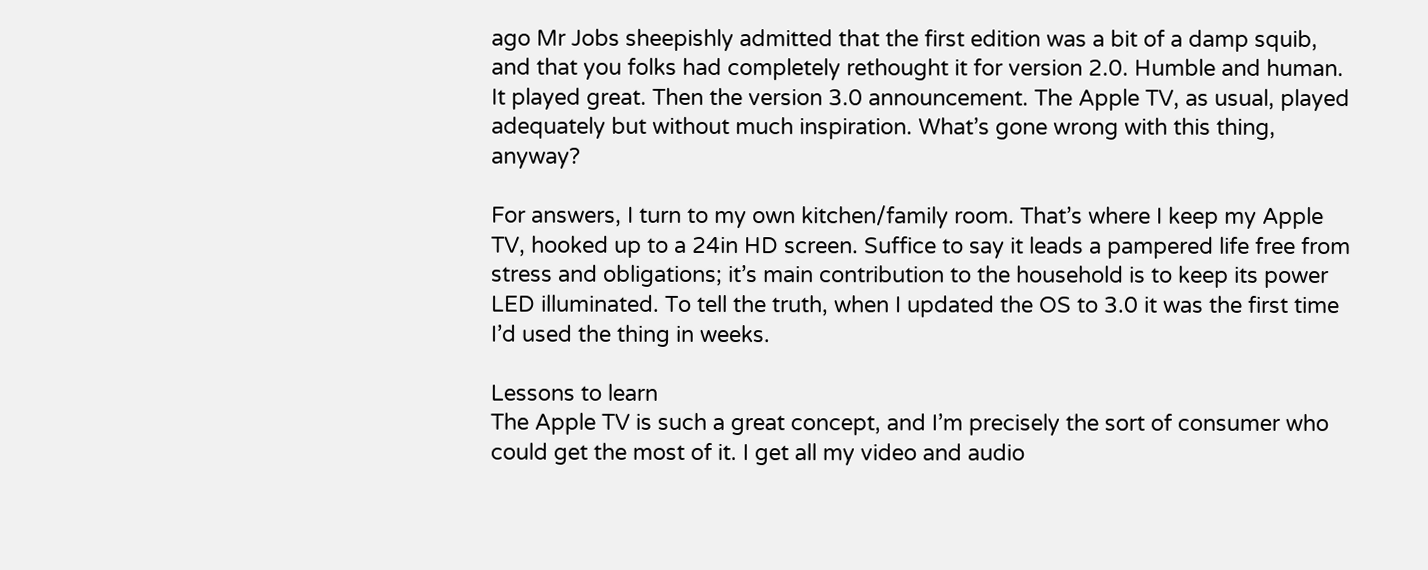ago Mr Jobs sheepishly admitted that the first edition was a bit of a damp squib, and that you folks had completely rethought it for version 2.0. Humble and human. It played great. Then the version 3.0 announcement. The Apple TV, as usual, played adequately but without much inspiration. What’s gone wrong with this thing, anyway?

For answers, I turn to my own kitchen/family room. That’s where I keep my Apple TV, hooked up to a 24in HD screen. Suffice to say it leads a pampered life free from stress and obligations; it’s main contribution to the household is to keep its power LED illuminated. To tell the truth, when I updated the OS to 3.0 it was the first time I’d used the thing in weeks.

Lessons to learn
The Apple TV is such a great concept, and I’m precisely the sort of consumer who could get the most of it. I get all my video and audio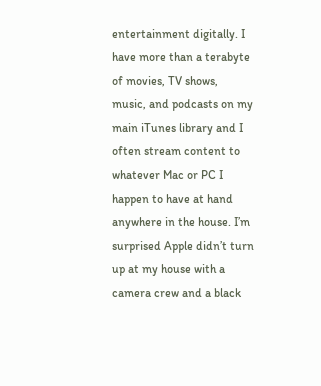entertainment digitally. I have more than a terabyte of movies, TV shows, music, and podcasts on my main iTunes library and I often stream content to whatever Mac or PC I happen to have at hand anywhere in the house. I’m surprised Apple didn’t turn up at my house with a camera crew and a black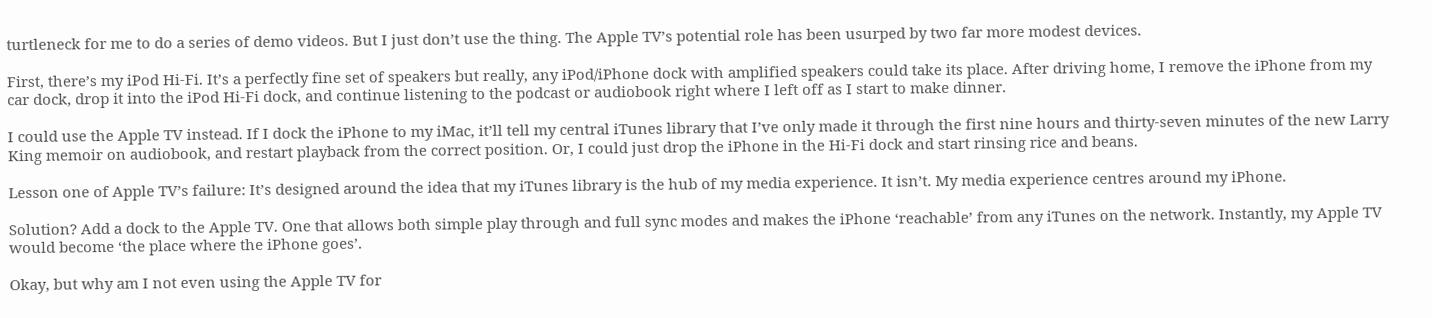turtleneck for me to do a series of demo videos. But I just don’t use the thing. The Apple TV’s potential role has been usurped by two far more modest devices.

First, there’s my iPod Hi-Fi. It’s a perfectly fine set of speakers but really, any iPod/iPhone dock with amplified speakers could take its place. After driving home, I remove the iPhone from my car dock, drop it into the iPod Hi-Fi dock, and continue listening to the podcast or audiobook right where I left off as I start to make dinner.

I could use the Apple TV instead. If I dock the iPhone to my iMac, it’ll tell my central iTunes library that I’ve only made it through the first nine hours and thirty-seven minutes of the new Larry King memoir on audiobook, and restart playback from the correct position. Or, I could just drop the iPhone in the Hi-Fi dock and start rinsing rice and beans.

Lesson one of Apple TV’s failure: It’s designed around the idea that my iTunes library is the hub of my media experience. It isn’t. My media experience centres around my iPhone.

Solution? Add a dock to the Apple TV. One that allows both simple play through and full sync modes and makes the iPhone ‘reachable’ from any iTunes on the network. Instantly, my Apple TV would become ‘the place where the iPhone goes’.

Okay, but why am I not even using the Apple TV for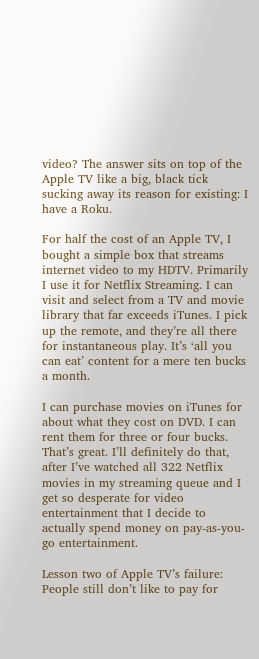video? The answer sits on top of the Apple TV like a big, black tick sucking away its reason for existing: I have a Roku.

For half the cost of an Apple TV, I bought a simple box that streams internet video to my HDTV. Primarily I use it for Netflix Streaming. I can visit and select from a TV and movie library that far exceeds iTunes. I pick up the remote, and they’re all there for instantaneous play. It’s ‘all you can eat’ content for a mere ten bucks a month.

I can purchase movies on iTunes for about what they cost on DVD. I can rent them for three or four bucks. That’s great. I’ll definitely do that, after I’ve watched all 322 Netflix movies in my streaming queue and I get so desperate for video entertainment that I decide to actually spend money on pay-as-you-go entertainment.

Lesson two of Apple TV’s failure: People still don’t like to pay for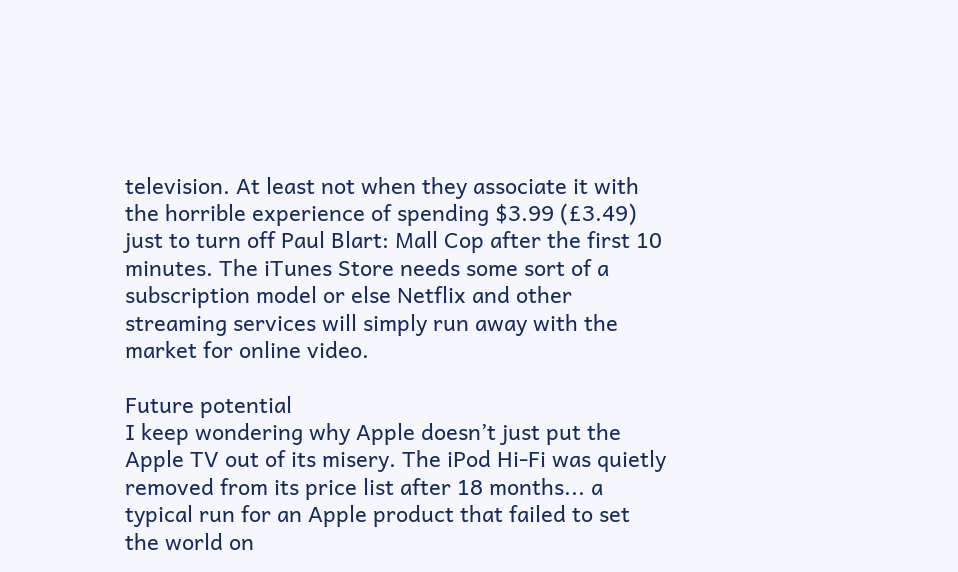television. At least not when they associate it with the horrible experience of spending $3.99 (£3.49) just to turn off Paul Blart: Mall Cop after the first 10 minutes. The iTunes Store needs some sort of a subscription model or else Netflix and other streaming services will simply run away with the market for online video.

Future potential
I keep wondering why Apple doesn’t just put the Apple TV out of its misery. The iPod Hi-Fi was quietly removed from its price list after 18 months... a typical run for an Apple product that failed to set the world on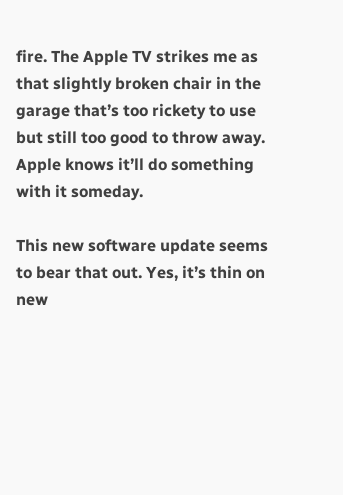fire. The Apple TV strikes me as that slightly broken chair in the garage that’s too rickety to use but still too good to throw away. Apple knows it’ll do something with it someday.

This new software update seems to bear that out. Yes, it’s thin on new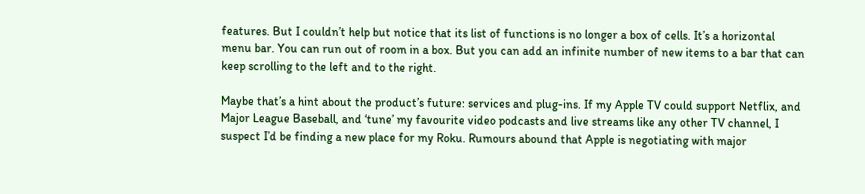features. But I couldn’t help but notice that its list of functions is no longer a box of cells. It’s a horizontal menu bar. You can run out of room in a box. But you can add an infinite number of new items to a bar that can keep scrolling to the left and to the right.

Maybe that’s a hint about the product’s future: services and plug-ins. If my Apple TV could support Netflix, and Major League Baseball, and ‘tune’ my favourite video podcasts and live streams like any other TV channel, I suspect I’d be finding a new place for my Roku. Rumours abound that Apple is negotiating with major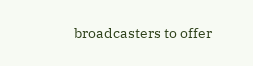broadcasters to offer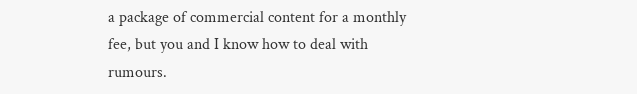a package of commercial content for a monthly fee, but you and I know how to deal with rumours.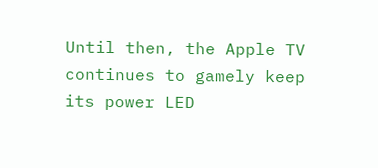Until then, the Apple TV continues to gamely keep its power LED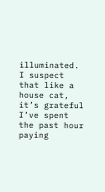illuminated. I suspect that like a house cat, it’s grateful I’ve spent the past hour paying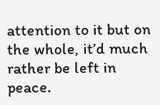attention to it but on the whole, it’d much rather be left in peace.